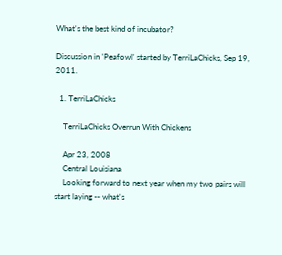What's the best kind of incubator?

Discussion in 'Peafowl' started by TerriLaChicks, Sep 19, 2011.

  1. TerriLaChicks

    TerriLaChicks Overrun With Chickens

    Apr 23, 2008
    Central Louisiana
    Looking forward to next year when my two pairs will start laying -- what's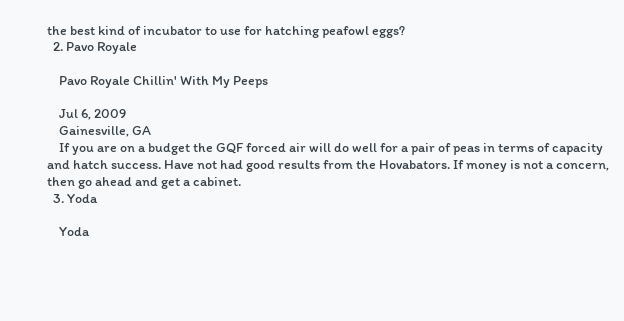the best kind of incubator to use for hatching peafowl eggs?
  2. Pavo Royale

    Pavo Royale Chillin' With My Peeps

    Jul 6, 2009
    Gainesville, GA
    If you are on a budget the GQF forced air will do well for a pair of peas in terms of capacity and hatch success. Have not had good results from the Hovabators. If money is not a concern, then go ahead and get a cabinet.
  3. Yoda

    Yoda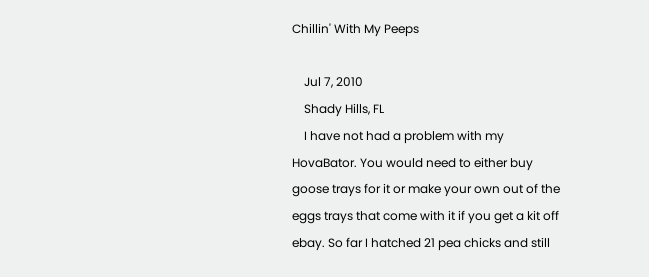Chillin' With My Peeps

    Jul 7, 2010
    Shady Hills, FL
    I have not had a problem with my HovaBator. You would need to either buy goose trays for it or make your own out of the eggs trays that come with it if you get a kit off ebay. So far I hatched 21 pea chicks and still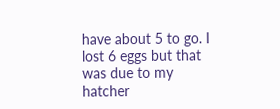have about 5 to go. I lost 6 eggs but that was due to my hatcher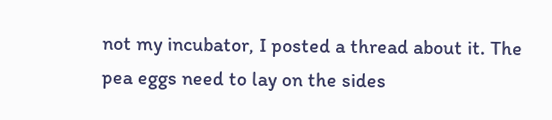not my incubator, I posted a thread about it. The pea eggs need to lay on the sides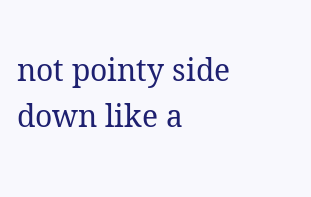not pointy side down like a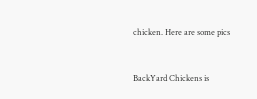chicken. Here are some pics


BackYard Chickens is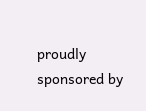proudly sponsored by